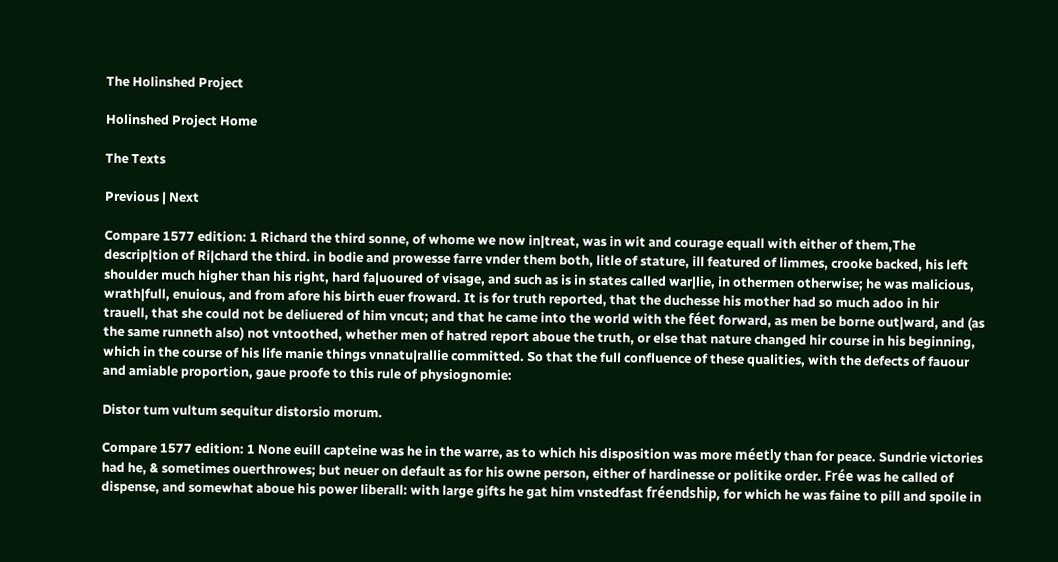The Holinshed Project

Holinshed Project Home

The Texts

Previous | Next

Compare 1577 edition: 1 Richard the third sonne, of whome we now in|treat, was in wit and courage equall with either of them,The descrip|tion of Ri|chard the third. in bodie and prowesse farre vnder them both, litle of stature, ill featured of limmes, crooke backed, his left shoulder much higher than his right, hard fa|uoured of visage, and such as is in states called war|lie, in othermen otherwise; he was malicious, wrath|full, enuious, and from afore his birth euer froward. It is for truth reported, that the duchesse his mother had so much adoo in hir trauell, that she could not be deliuered of him vncut; and that he came into the world with the féet forward, as men be borne out|ward, and (as the same runneth also) not vntoothed, whether men of hatred report aboue the truth, or else that nature changed hir course in his beginning, which in the course of his life manie things vnnatu|rallie committed. So that the full confluence of these qualities, with the defects of fauour and amiable proportion, gaue proofe to this rule of physiognomie:

Distor tum vultum sequitur distorsio morum.

Compare 1577 edition: 1 None euill capteine was he in the warre, as to which his disposition was more méetly than for peace. Sundrie victories had he, & sometimes ouerthrowes; but neuer on default as for his owne person, either of hardinesse or politike order. Frée was he called of dispense, and somewhat aboue his power liberall: with large gifts he gat him vnstedfast fréendship, for which he was faine to pill and spoile in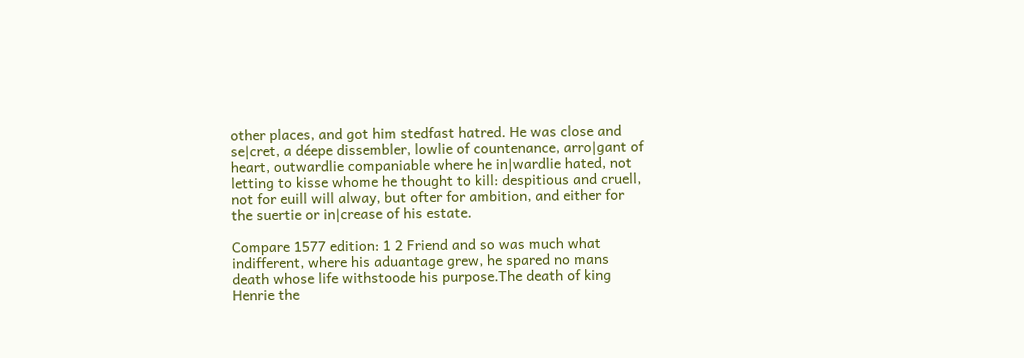other places, and got him stedfast hatred. He was close and se|cret, a déepe dissembler, lowlie of countenance, arro|gant of heart, outwardlie companiable where he in|wardlie hated, not letting to kisse whome he thought to kill: despitious and cruell, not for euill will alway, but ofter for ambition, and either for the suertie or in|crease of his estate.

Compare 1577 edition: 1 2 Friend and so was much what indifferent, where his aduantage grew, he spared no mans death whose life withstoode his purpose.The death of king Henrie the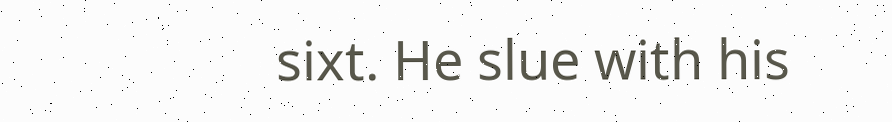sixt. He slue with his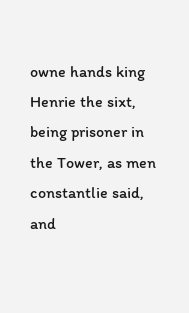owne hands king Henrie the sixt, being prisoner in the Tower, as men constantlie said, and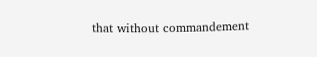that without commandement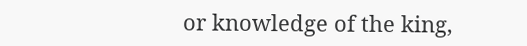or knowledge of the king,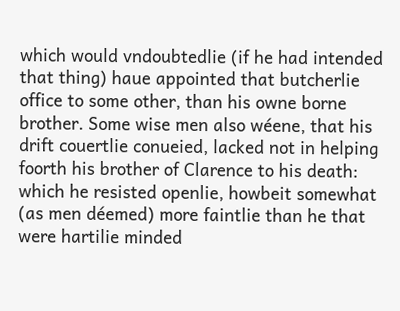which would vndoubtedlie (if he had intended that thing) haue appointed that butcherlie office to some other, than his owne borne brother. Some wise men also wéene, that his drift couertlie conueied, lacked not in helping foorth his brother of Clarence to his death: which he resisted openlie, howbeit somewhat (as men déemed) more faintlie than he that were hartilie minded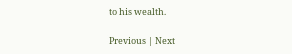to his wealth.

Previous | Next